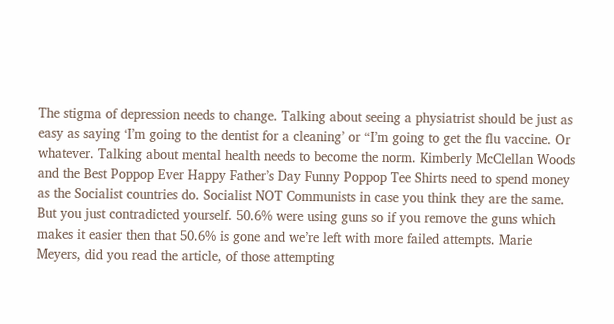The stigma of depression needs to change. Talking about seeing a physiatrist should be just as easy as saying ‘I’m going to the dentist for a cleaning’ or “I’m going to get the flu vaccine. Or whatever. Talking about mental health needs to become the norm. Kimberly McClellan Woods and the Best Poppop Ever Happy Father’s Day Funny Poppop Tee Shirts need to spend money as the Socialist countries do. Socialist NOT Communists in case you think they are the same. But you just contradicted yourself. 50.6% were using guns so if you remove the guns which makes it easier then that 50.6% is gone and we’re left with more failed attempts. Marie Meyers, did you read the article, of those attempting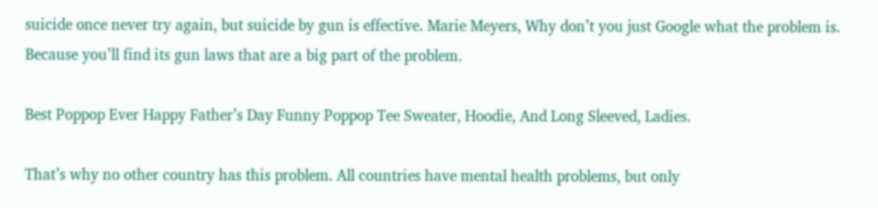suicide once never try again, but suicide by gun is effective. Marie Meyers, Why don’t you just Google what the problem is. Because you’ll find its gun laws that are a big part of the problem.

Best Poppop Ever Happy Father’s Day Funny Poppop Tee Sweater, Hoodie, And Long Sleeved, Ladies.

That’s why no other country has this problem. All countries have mental health problems, but only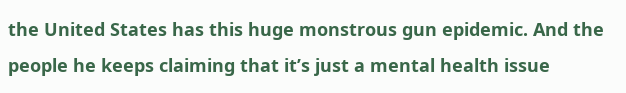the United States has this huge monstrous gun epidemic. And the people he keeps claiming that it’s just a mental health issue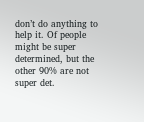don’t do anything to help it. Of people might be super determined, but the other 90% are not super det.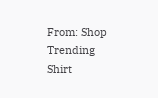From: Shop Trending Shirt